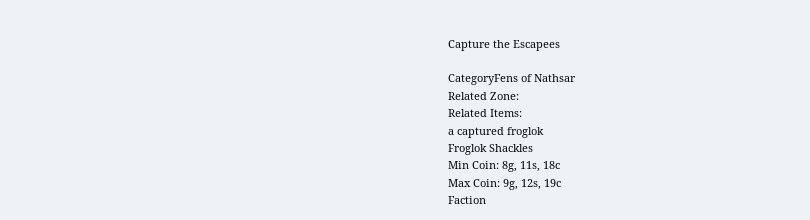Capture the Escapees

CategoryFens of Nathsar
Related Zone:
Related Items:
a captured froglok
Froglok Shackles
Min Coin: 8g, 11s, 18c
Max Coin: 9g, 12s, 19c
Faction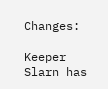Changes:

Keeper Slarn has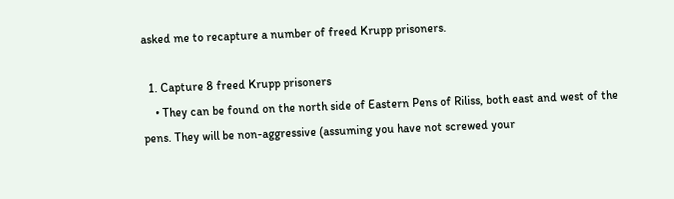asked me to recapture a number of freed Krupp prisoners.

  1. Capture 8 freed Krupp prisoners
    • They can be found on the north side of Eastern Pens of Riliss, both east and west of the pens. They will be non-aggressive (assuming you have not screwed your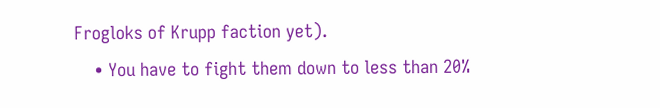Frogloks of Krupp faction yet).
    • You have to fight them down to less than 20%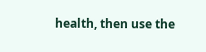health, then use the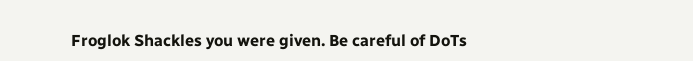Froglok Shackles you were given. Be careful of DoTs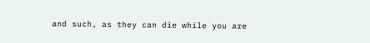and such, as they can die while you are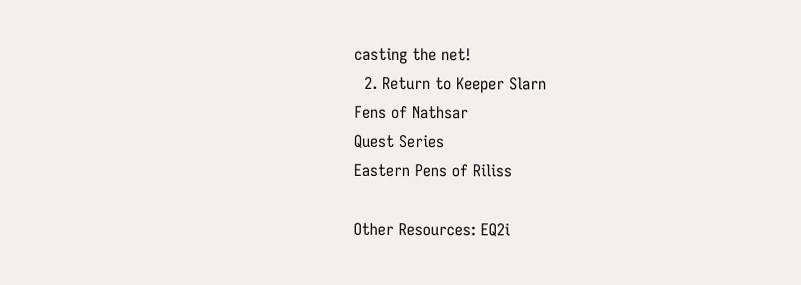casting the net!
  2. Return to Keeper Slarn
Fens of Nathsar
Quest Series
Eastern Pens of Riliss

Other Resources: EQ2i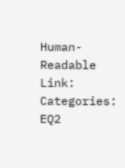Human-Readable Link:
Categories: EQ2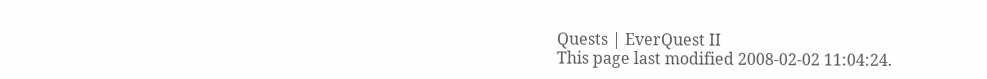Quests | EverQuest II
This page last modified 2008-02-02 11:04:24.